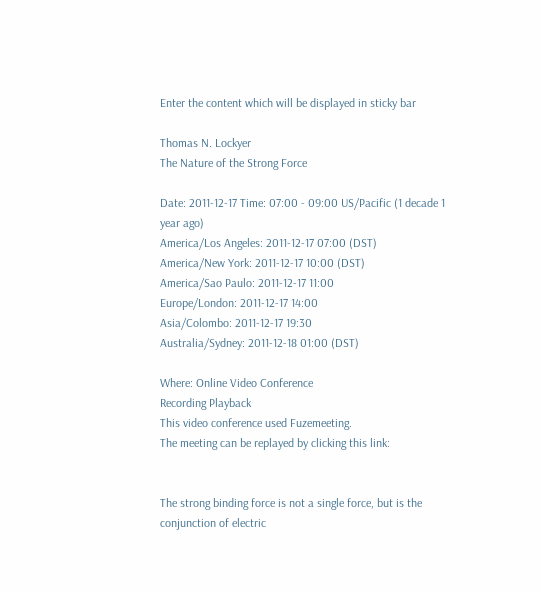Enter the content which will be displayed in sticky bar

Thomas N. Lockyer
The Nature of the Strong Force

Date: 2011-12-17 Time: 07:00 - 09:00 US/Pacific (1 decade 1 year ago)
America/Los Angeles: 2011-12-17 07:00 (DST)
America/New York: 2011-12-17 10:00 (DST)
America/Sao Paulo: 2011-12-17 11:00
Europe/London: 2011-12-17 14:00
Asia/Colombo: 2011-12-17 19:30
Australia/Sydney: 2011-12-18 01:00 (DST)

Where: Online Video Conference
Recording Playback
This video conference used Fuzemeeting.
The meeting can be replayed by clicking this link:


The strong binding force is not a single force, but is the conjunction of electric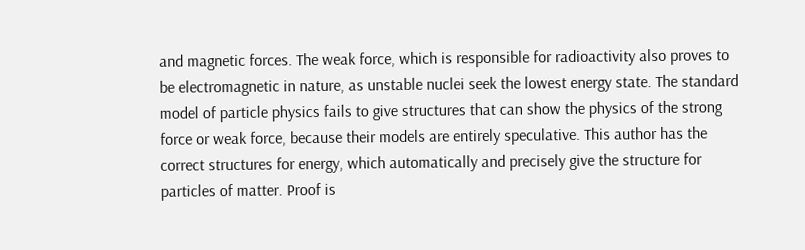and magnetic forces. The weak force, which is responsible for radioactivity also proves to be electromagnetic in nature, as unstable nuclei seek the lowest energy state. The standard model of particle physics fails to give structures that can show the physics of the strong force or weak force, because their models are entirely speculative. This author has the correct structures for energy, which automatically and precisely give the structure for particles of matter. Proof is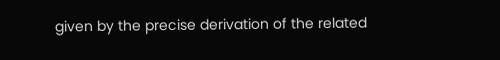given by the precise derivation of the related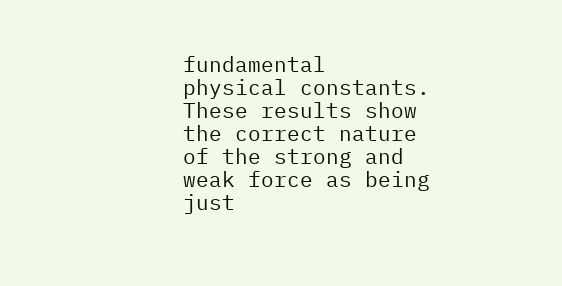fundamental physical constants. These results show the correct nature of the strong and weak force as being just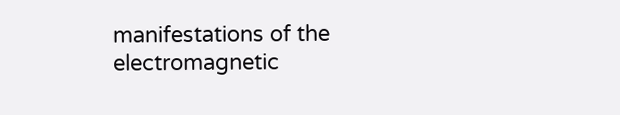manifestations of the electromagnetic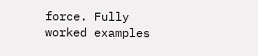force. Fully worked examples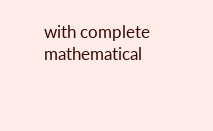with complete mathematical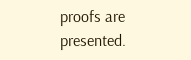proofs are presented.